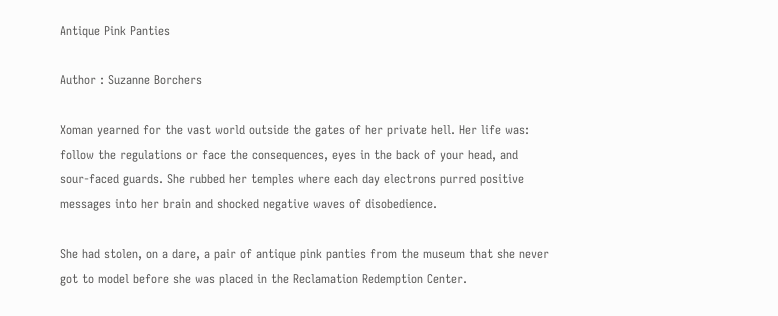Antique Pink Panties

Author : Suzanne Borchers

Xoman yearned for the vast world outside the gates of her private hell. Her life was: follow the regulations or face the consequences, eyes in the back of your head, and sour-faced guards. She rubbed her temples where each day electrons purred positive messages into her brain and shocked negative waves of disobedience.

She had stolen, on a dare, a pair of antique pink panties from the museum that she never got to model before she was placed in the Reclamation Redemption Center.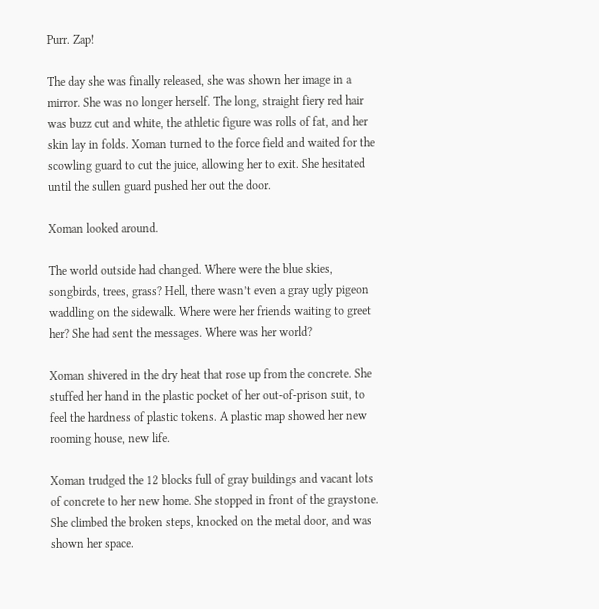Purr. Zap!

The day she was finally released, she was shown her image in a mirror. She was no longer herself. The long, straight fiery red hair was buzz cut and white, the athletic figure was rolls of fat, and her skin lay in folds. Xoman turned to the force field and waited for the scowling guard to cut the juice, allowing her to exit. She hesitated until the sullen guard pushed her out the door.

Xoman looked around.

The world outside had changed. Where were the blue skies, songbirds, trees, grass? Hell, there wasn’t even a gray ugly pigeon waddling on the sidewalk. Where were her friends waiting to greet her? She had sent the messages. Where was her world?

Xoman shivered in the dry heat that rose up from the concrete. She stuffed her hand in the plastic pocket of her out-of-prison suit, to feel the hardness of plastic tokens. A plastic map showed her new rooming house, new life.

Xoman trudged the 12 blocks full of gray buildings and vacant lots of concrete to her new home. She stopped in front of the graystone. She climbed the broken steps, knocked on the metal door, and was shown her space.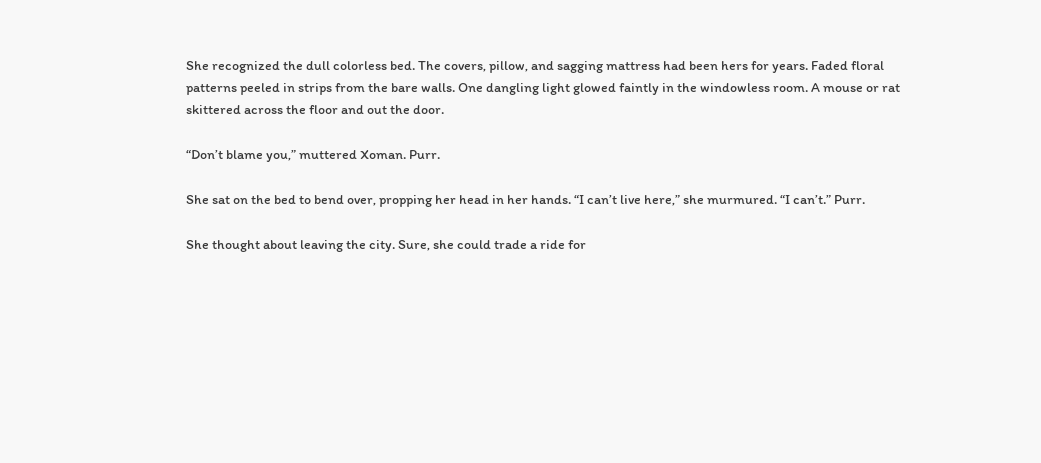She recognized the dull colorless bed. The covers, pillow, and sagging mattress had been hers for years. Faded floral patterns peeled in strips from the bare walls. One dangling light glowed faintly in the windowless room. A mouse or rat skittered across the floor and out the door.

“Don’t blame you,” muttered Xoman. Purr.

She sat on the bed to bend over, propping her head in her hands. “I can’t live here,” she murmured. “I can’t.” Purr.

She thought about leaving the city. Sure, she could trade a ride for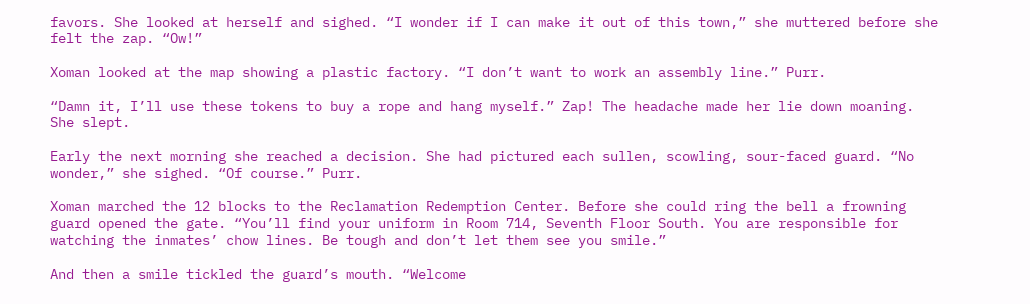favors. She looked at herself and sighed. “I wonder if I can make it out of this town,” she muttered before she felt the zap. “Ow!”

Xoman looked at the map showing a plastic factory. “I don’t want to work an assembly line.” Purr.

“Damn it, I’ll use these tokens to buy a rope and hang myself.” Zap! The headache made her lie down moaning. She slept.

Early the next morning she reached a decision. She had pictured each sullen, scowling, sour-faced guard. “No wonder,” she sighed. “Of course.” Purr.

Xoman marched the 12 blocks to the Reclamation Redemption Center. Before she could ring the bell a frowning guard opened the gate. “You’ll find your uniform in Room 714, Seventh Floor South. You are responsible for watching the inmates’ chow lines. Be tough and don’t let them see you smile.”

And then a smile tickled the guard’s mouth. “Welcome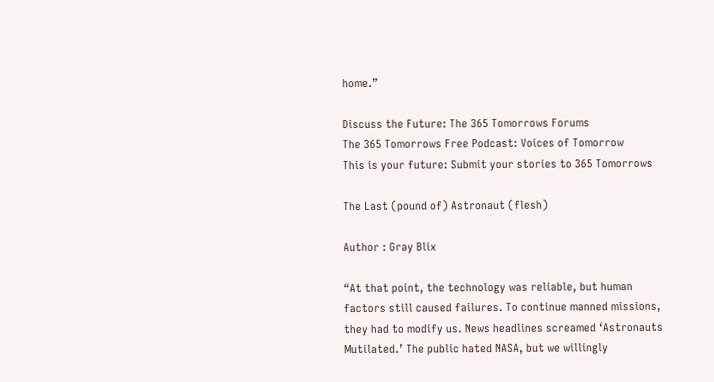home.”

Discuss the Future: The 365 Tomorrows Forums
The 365 Tomorrows Free Podcast: Voices of Tomorrow
This is your future: Submit your stories to 365 Tomorrows

The Last (pound of) Astronaut (flesh)

Author : Gray Blix

“At that point, the technology was reliable, but human factors still caused failures. To continue manned missions, they had to modify us. News headlines screamed ‘Astronauts Mutilated.’ The public hated NASA, but we willingly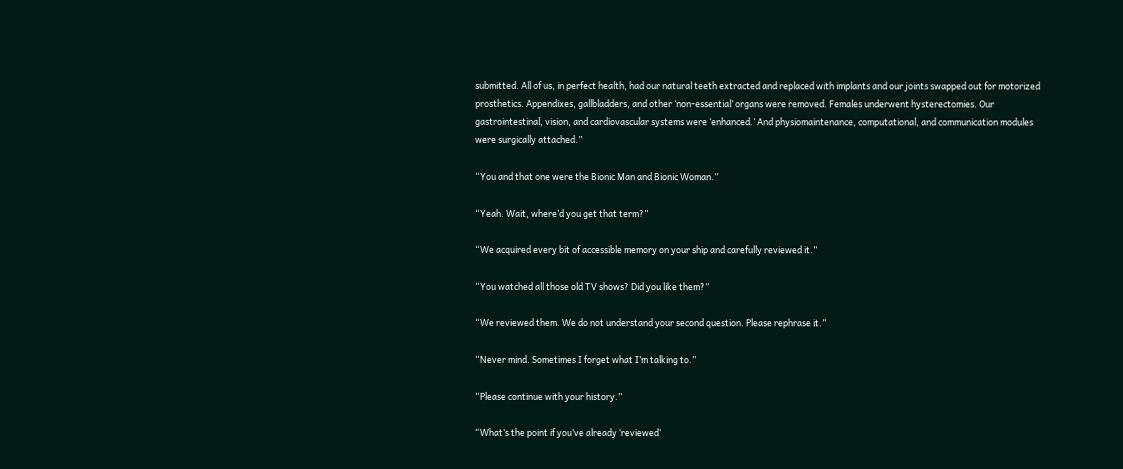submitted. All of us, in perfect health, had our natural teeth extracted and replaced with implants and our joints swapped out for motorized prosthetics. Appendixes, gallbladders, and other ‘non-essential’ organs were removed. Females underwent hysterectomies. Our gastrointestinal, vision, and cardiovascular systems were ‘enhanced.’ And physiomaintenance, computational, and communication modules were surgically attached.”

“You and that one were the Bionic Man and Bionic Woman.”

“Yeah. Wait, where’d you get that term?”

“We acquired every bit of accessible memory on your ship and carefully reviewed it.”

“You watched all those old TV shows? Did you like them?”

“We reviewed them. We do not understand your second question. Please rephrase it.”

“Never mind. Sometimes I forget what I’m talking to.”

“Please continue with your history.”

“What’s the point if you’ve already ‘reviewed’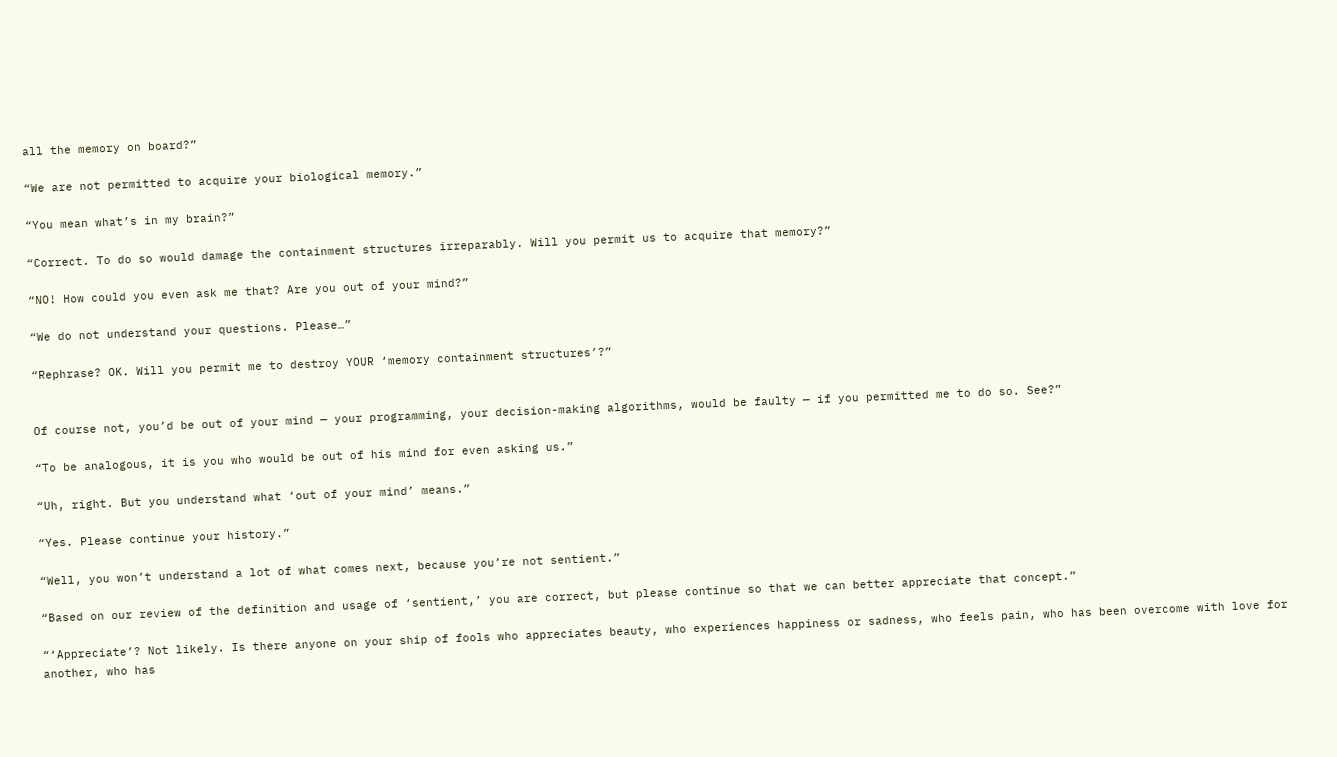all the memory on board?”

“We are not permitted to acquire your biological memory.”

“You mean what’s in my brain?”

“Correct. To do so would damage the containment structures irreparably. Will you permit us to acquire that memory?”

“NO! How could you even ask me that? Are you out of your mind?”

“We do not understand your questions. Please…”

“Rephrase? OK. Will you permit me to destroy YOUR ‘memory containment structures’?”


Of course not, you’d be out of your mind — your programming, your decision-making algorithms, would be faulty — if you permitted me to do so. See?”

“To be analogous, it is you who would be out of his mind for even asking us.”

“Uh, right. But you understand what ‘out of your mind’ means.”

“Yes. Please continue your history.”

“Well, you won’t understand a lot of what comes next, because you’re not sentient.”

“Based on our review of the definition and usage of ‘sentient,’ you are correct, but please continue so that we can better appreciate that concept.”

“‘Appreciate’? Not likely. Is there anyone on your ship of fools who appreciates beauty, who experiences happiness or sadness, who feels pain, who has been overcome with love for another, who has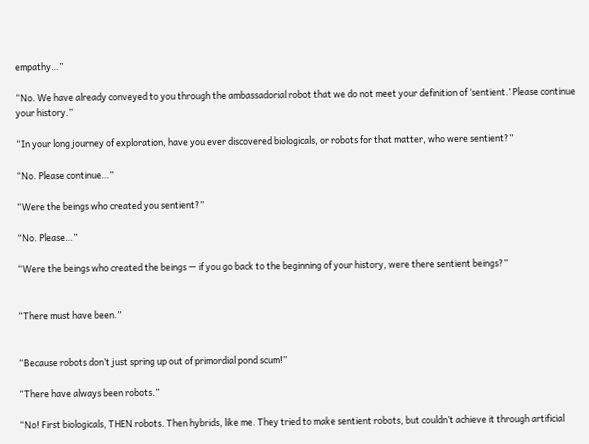empathy…”

“No. We have already conveyed to you through the ambassadorial robot that we do not meet your definition of ‘sentient.’ Please continue your history.”

“In your long journey of exploration, have you ever discovered biologicals, or robots for that matter, who were sentient?”

“No. Please continue…”

“Were the beings who created you sentient?”

“No. Please…”

“Were the beings who created the beings — if you go back to the beginning of your history, were there sentient beings?”


“There must have been.”


“Because robots don’t just spring up out of primordial pond scum!”

“There have always been robots.”

“No! First biologicals, THEN robots. Then hybrids, like me. They tried to make sentient robots, but couldn’t achieve it through artificial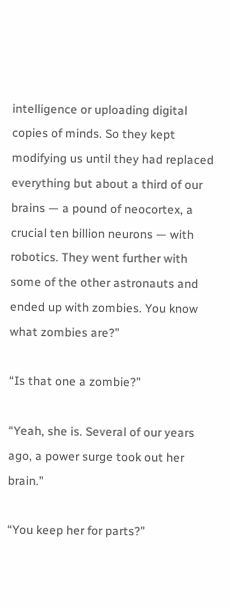intelligence or uploading digital copies of minds. So they kept modifying us until they had replaced everything but about a third of our brains — a pound of neocortex, a crucial ten billion neurons — with robotics. They went further with some of the other astronauts and ended up with zombies. You know what zombies are?”

“Is that one a zombie?”

“Yeah, she is. Several of our years ago, a power surge took out her brain.”

“You keep her for parts?”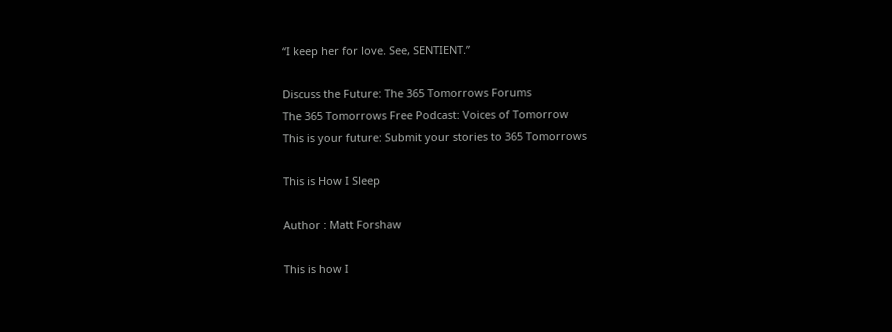“I keep her for love. See, SENTIENT.”

Discuss the Future: The 365 Tomorrows Forums
The 365 Tomorrows Free Podcast: Voices of Tomorrow
This is your future: Submit your stories to 365 Tomorrows

This is How I Sleep

Author : Matt Forshaw

This is how I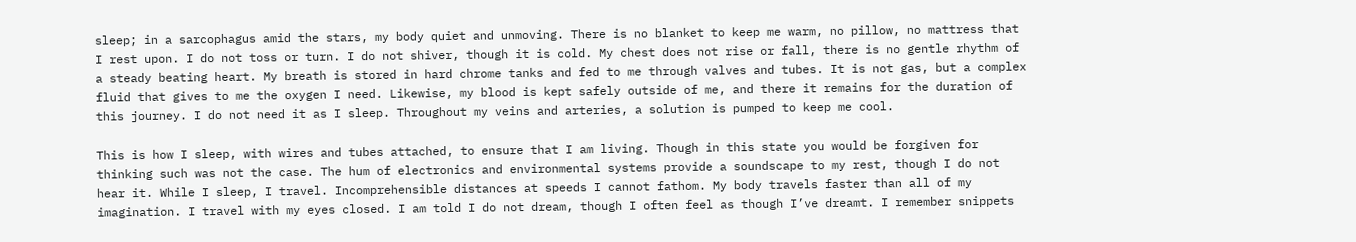sleep; in a sarcophagus amid the stars, my body quiet and unmoving. There is no blanket to keep me warm, no pillow, no mattress that I rest upon. I do not toss or turn. I do not shiver, though it is cold. My chest does not rise or fall, there is no gentle rhythm of a steady beating heart. My breath is stored in hard chrome tanks and fed to me through valves and tubes. It is not gas, but a complex fluid that gives to me the oxygen I need. Likewise, my blood is kept safely outside of me, and there it remains for the duration of this journey. I do not need it as I sleep. Throughout my veins and arteries, a solution is pumped to keep me cool.

This is how I sleep, with wires and tubes attached, to ensure that I am living. Though in this state you would be forgiven for thinking such was not the case. The hum of electronics and environmental systems provide a soundscape to my rest, though I do not hear it. While I sleep, I travel. Incomprehensible distances at speeds I cannot fathom. My body travels faster than all of my imagination. I travel with my eyes closed. I am told I do not dream, though I often feel as though I’ve dreamt. I remember snippets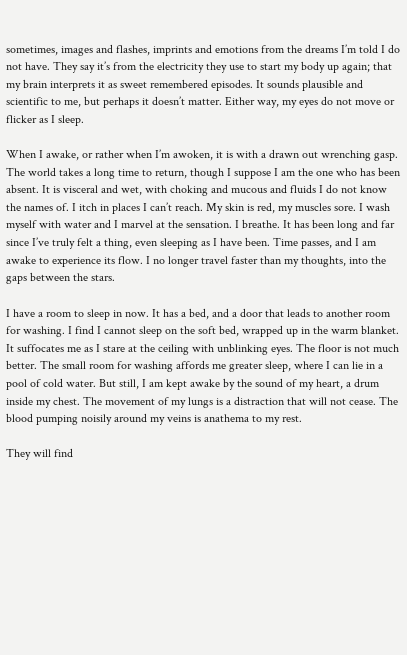sometimes, images and flashes, imprints and emotions from the dreams I’m told I do not have. They say it’s from the electricity they use to start my body up again; that my brain interprets it as sweet remembered episodes. It sounds plausible and scientific to me, but perhaps it doesn’t matter. Either way, my eyes do not move or flicker as I sleep.

When I awake, or rather when I’m awoken, it is with a drawn out wrenching gasp. The world takes a long time to return, though I suppose I am the one who has been absent. It is visceral and wet, with choking and mucous and fluids I do not know the names of. I itch in places I can’t reach. My skin is red, my muscles sore. I wash myself with water and I marvel at the sensation. I breathe. It has been long and far since I’ve truly felt a thing, even sleeping as I have been. Time passes, and I am awake to experience its flow. I no longer travel faster than my thoughts, into the gaps between the stars.

I have a room to sleep in now. It has a bed, and a door that leads to another room for washing. I find I cannot sleep on the soft bed, wrapped up in the warm blanket. It suffocates me as I stare at the ceiling with unblinking eyes. The floor is not much better. The small room for washing affords me greater sleep, where I can lie in a pool of cold water. But still, I am kept awake by the sound of my heart, a drum inside my chest. The movement of my lungs is a distraction that will not cease. The blood pumping noisily around my veins is anathema to my rest.

They will find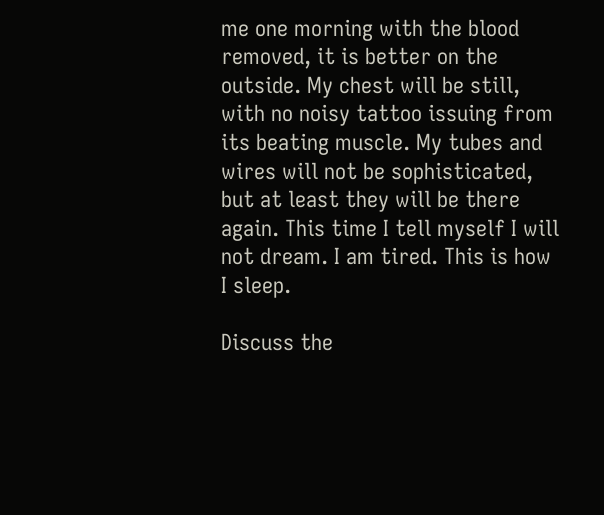me one morning with the blood removed, it is better on the outside. My chest will be still, with no noisy tattoo issuing from its beating muscle. My tubes and wires will not be sophisticated, but at least they will be there again. This time I tell myself I will not dream. I am tired. This is how I sleep.

Discuss the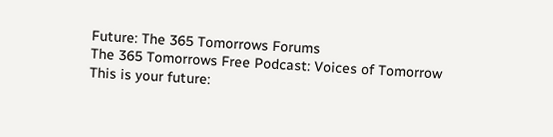Future: The 365 Tomorrows Forums
The 365 Tomorrows Free Podcast: Voices of Tomorrow
This is your future: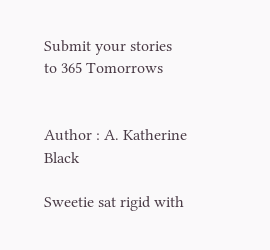Submit your stories to 365 Tomorrows


Author : A. Katherine Black

Sweetie sat rigid with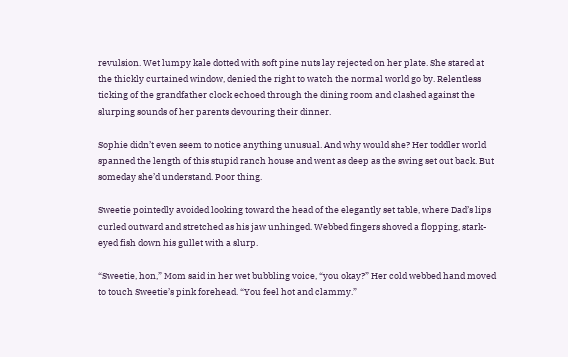revulsion. Wet lumpy kale dotted with soft pine nuts lay rejected on her plate. She stared at the thickly curtained window, denied the right to watch the normal world go by. Relentless ticking of the grandfather clock echoed through the dining room and clashed against the slurping sounds of her parents devouring their dinner.

Sophie didn’t even seem to notice anything unusual. And why would she? Her toddler world spanned the length of this stupid ranch house and went as deep as the swing set out back. But someday she’d understand. Poor thing.

Sweetie pointedly avoided looking toward the head of the elegantly set table, where Dad’s lips curled outward and stretched as his jaw unhinged. Webbed fingers shoved a flopping, stark-eyed fish down his gullet with a slurp.

“Sweetie, hon,” Mom said in her wet bubbling voice, “you okay?” Her cold webbed hand moved to touch Sweetie’s pink forehead. “You feel hot and clammy.”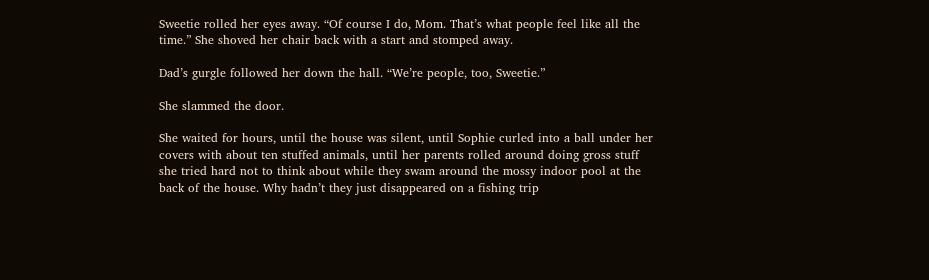Sweetie rolled her eyes away. “Of course I do, Mom. That’s what people feel like all the time.” She shoved her chair back with a start and stomped away.

Dad’s gurgle followed her down the hall. “We’re people, too, Sweetie.”

She slammed the door.

She waited for hours, until the house was silent, until Sophie curled into a ball under her covers with about ten stuffed animals, until her parents rolled around doing gross stuff she tried hard not to think about while they swam around the mossy indoor pool at the back of the house. Why hadn’t they just disappeared on a fishing trip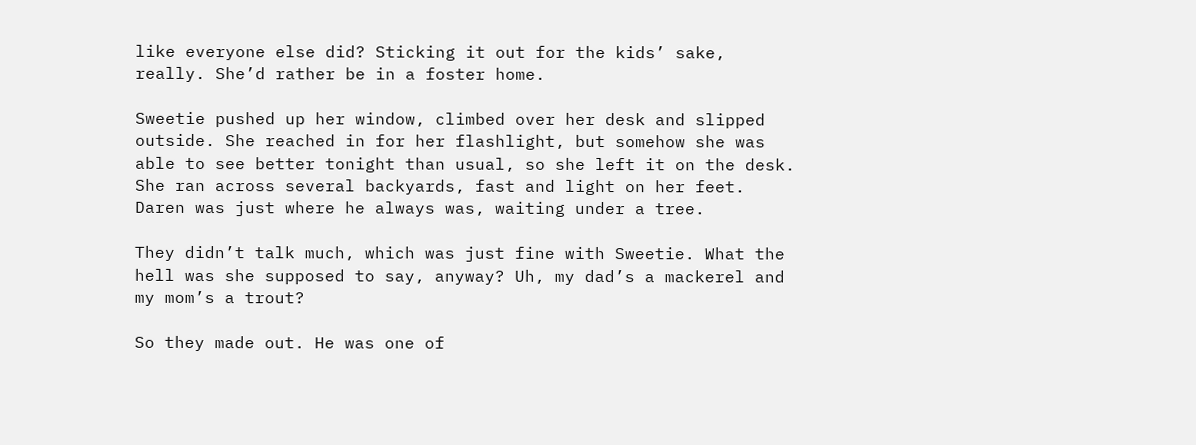like everyone else did? Sticking it out for the kids’ sake, really. She’d rather be in a foster home.

Sweetie pushed up her window, climbed over her desk and slipped outside. She reached in for her flashlight, but somehow she was able to see better tonight than usual, so she left it on the desk. She ran across several backyards, fast and light on her feet. Daren was just where he always was, waiting under a tree.

They didn’t talk much, which was just fine with Sweetie. What the hell was she supposed to say, anyway? Uh, my dad’s a mackerel and my mom’s a trout?

So they made out. He was one of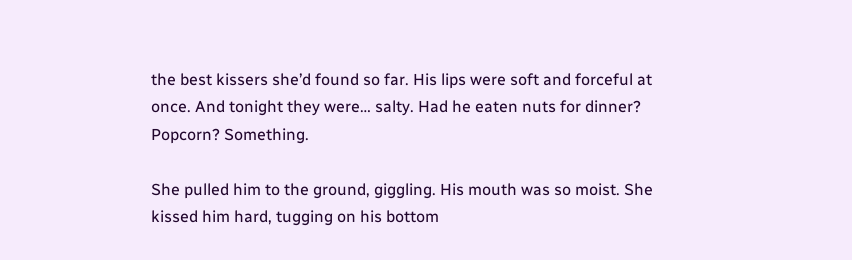the best kissers she’d found so far. His lips were soft and forceful at once. And tonight they were… salty. Had he eaten nuts for dinner? Popcorn? Something.

She pulled him to the ground, giggling. His mouth was so moist. She kissed him hard, tugging on his bottom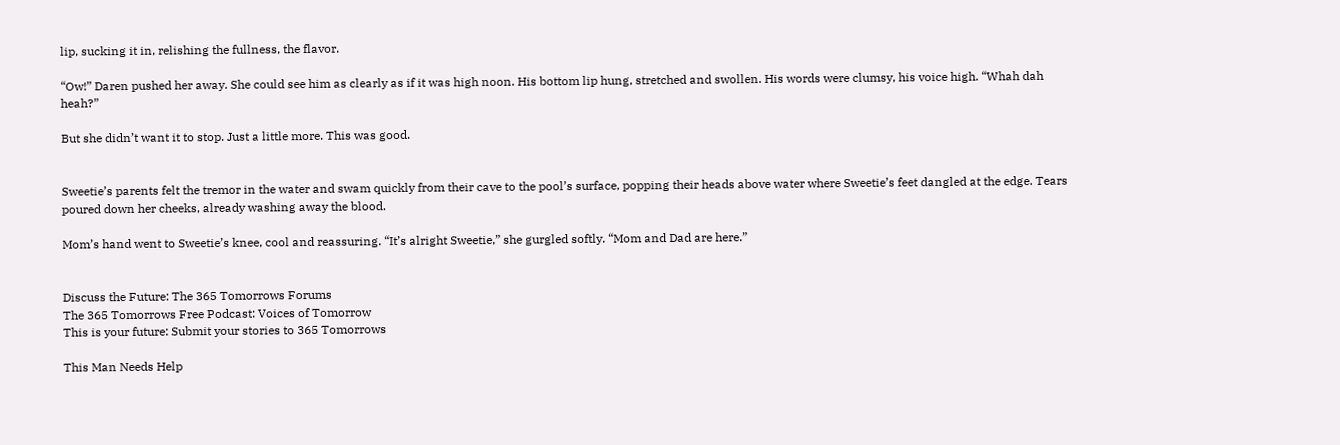lip, sucking it in, relishing the fullness, the flavor.

“Ow!” Daren pushed her away. She could see him as clearly as if it was high noon. His bottom lip hung, stretched and swollen. His words were clumsy, his voice high. “Whah dah heah?”

But she didn’t want it to stop. Just a little more. This was good.


Sweetie’s parents felt the tremor in the water and swam quickly from their cave to the pool’s surface, popping their heads above water where Sweetie’s feet dangled at the edge. Tears poured down her cheeks, already washing away the blood.

Mom’s hand went to Sweetie’s knee, cool and reassuring. “It’s alright Sweetie,” she gurgled softly. “Mom and Dad are here.”


Discuss the Future: The 365 Tomorrows Forums
The 365 Tomorrows Free Podcast: Voices of Tomorrow
This is your future: Submit your stories to 365 Tomorrows

This Man Needs Help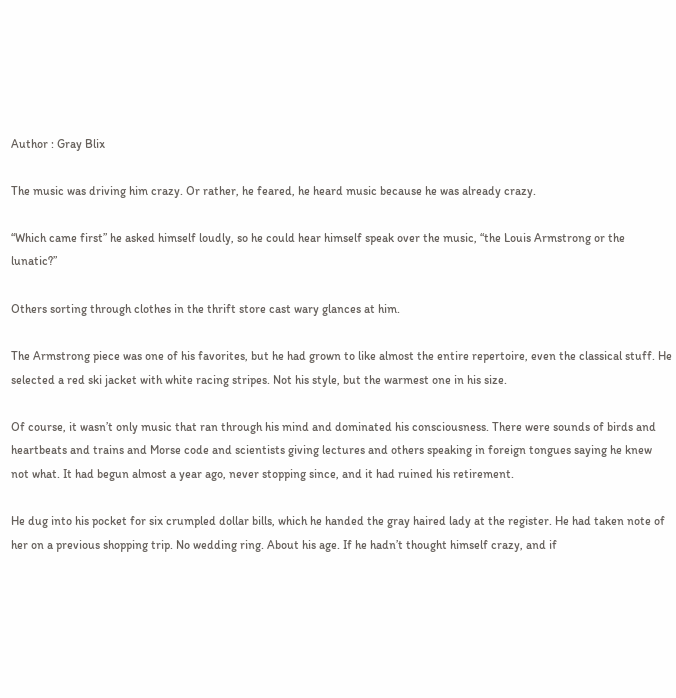Author : Gray Blix

The music was driving him crazy. Or rather, he feared, he heard music because he was already crazy.

“Which came first” he asked himself loudly, so he could hear himself speak over the music, “the Louis Armstrong or the lunatic?”

Others sorting through clothes in the thrift store cast wary glances at him.

The Armstrong piece was one of his favorites, but he had grown to like almost the entire repertoire, even the classical stuff. He selected a red ski jacket with white racing stripes. Not his style, but the warmest one in his size.

Of course, it wasn’t only music that ran through his mind and dominated his consciousness. There were sounds of birds and heartbeats and trains and Morse code and scientists giving lectures and others speaking in foreign tongues saying he knew not what. It had begun almost a year ago, never stopping since, and it had ruined his retirement.

He dug into his pocket for six crumpled dollar bills, which he handed the gray haired lady at the register. He had taken note of her on a previous shopping trip. No wedding ring. About his age. If he hadn’t thought himself crazy, and if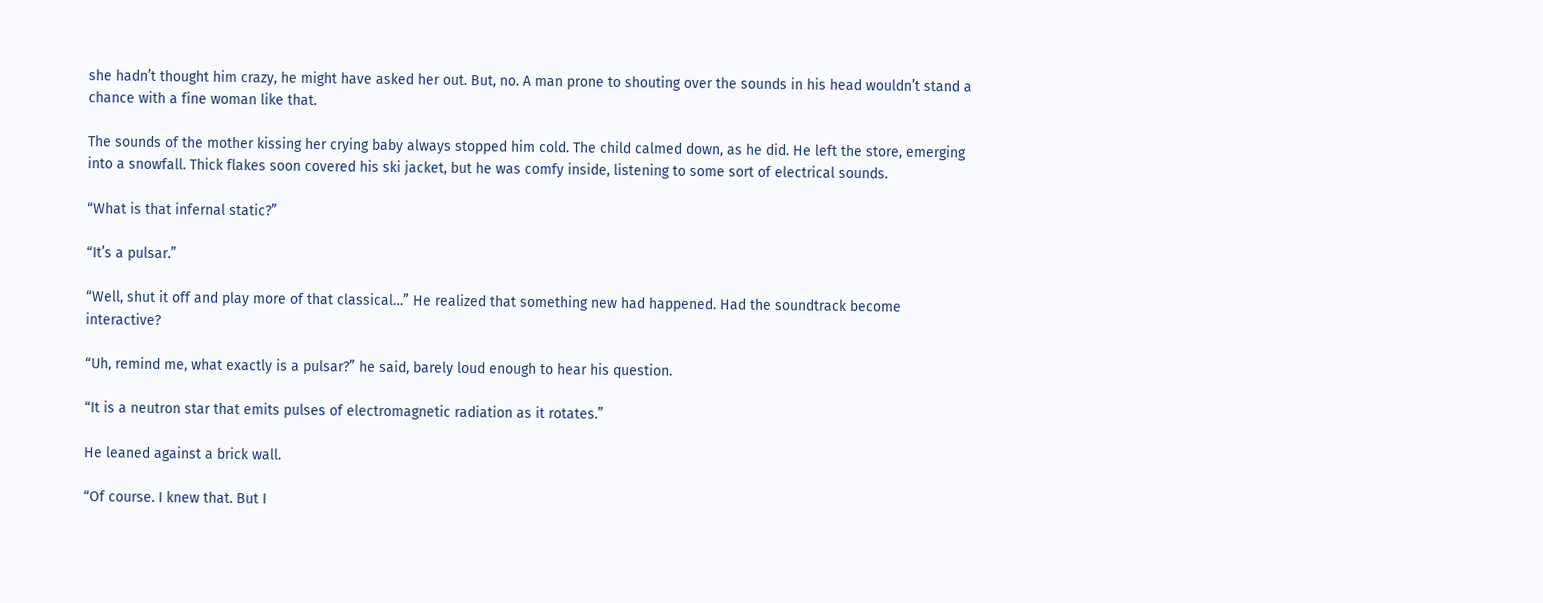she hadn’t thought him crazy, he might have asked her out. But, no. A man prone to shouting over the sounds in his head wouldn’t stand a chance with a fine woman like that.

The sounds of the mother kissing her crying baby always stopped him cold. The child calmed down, as he did. He left the store, emerging into a snowfall. Thick flakes soon covered his ski jacket, but he was comfy inside, listening to some sort of electrical sounds.

“What is that infernal static?”

“It’s a pulsar.”

“Well, shut it off and play more of that classical…” He realized that something new had happened. Had the soundtrack become interactive?

“Uh, remind me, what exactly is a pulsar?” he said, barely loud enough to hear his question.

“It is a neutron star that emits pulses of electromagnetic radiation as it rotates.”

He leaned against a brick wall.

“Of course. I knew that. But I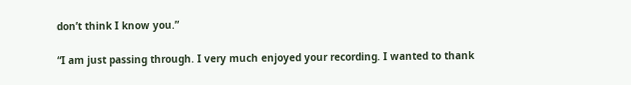don’t think I know you.”

“I am just passing through. I very much enjoyed your recording. I wanted to thank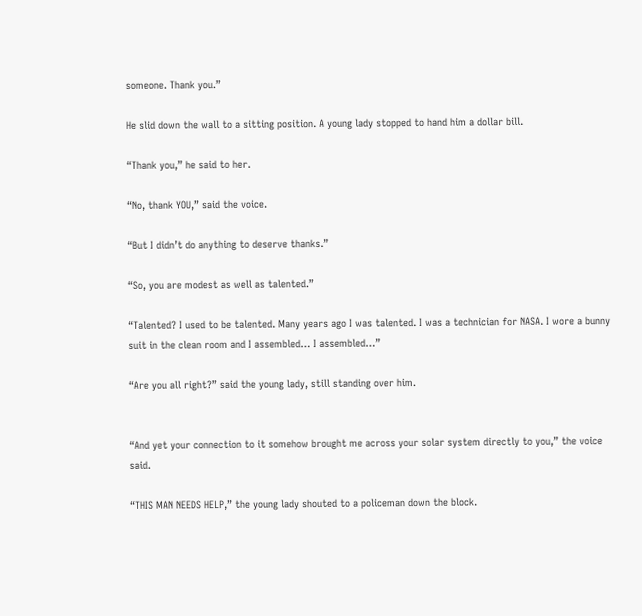someone. Thank you.”

He slid down the wall to a sitting position. A young lady stopped to hand him a dollar bill.

“Thank you,” he said to her.

“No, thank YOU,” said the voice.

“But I didn’t do anything to deserve thanks.”

“So, you are modest as well as talented.”

“Talented? I used to be talented. Many years ago I was talented. I was a technician for NASA. I wore a bunny suit in the clean room and I assembled… I assembled…”

“Are you all right?” said the young lady, still standing over him.


“And yet your connection to it somehow brought me across your solar system directly to you,” the voice said.

“THIS MAN NEEDS HELP,” the young lady shouted to a policeman down the block.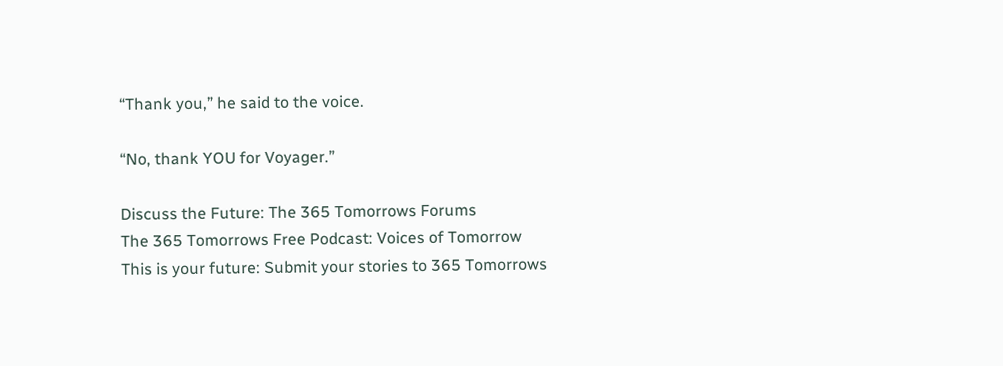“Thank you,” he said to the voice.

“No, thank YOU for Voyager.”

Discuss the Future: The 365 Tomorrows Forums
The 365 Tomorrows Free Podcast: Voices of Tomorrow
This is your future: Submit your stories to 365 Tomorrows